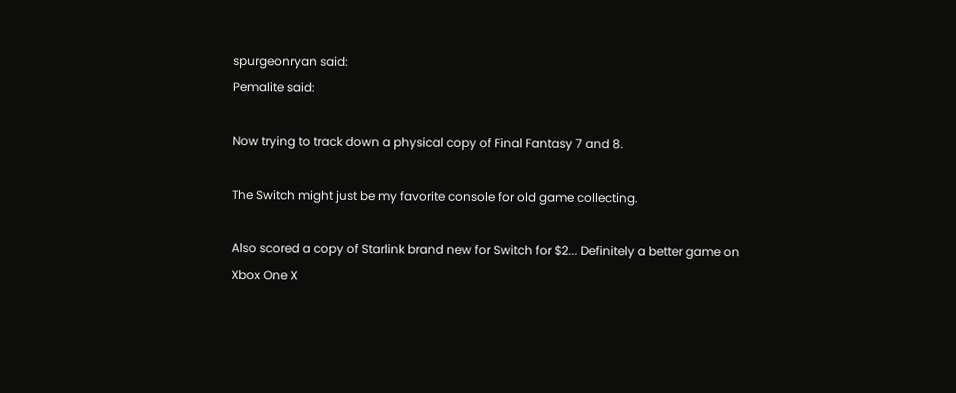spurgeonryan said:
Pemalite said:

Now trying to track down a physical copy of Final Fantasy 7 and 8.

The Switch might just be my favorite console for old game collecting.

Also scored a copy of Starlink brand new for Switch for $2... Definitely a better game on Xbox One X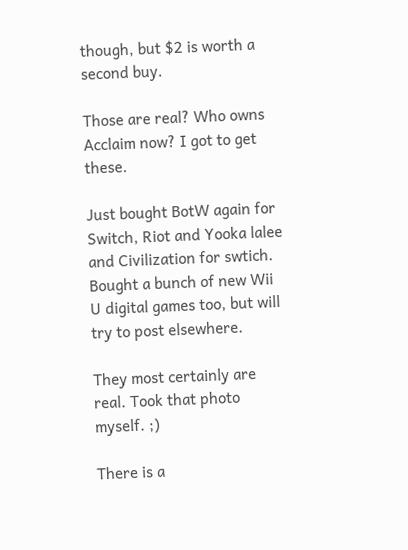though, but $2 is worth a second buy.

Those are real? Who owns Acclaim now? I got to get these.

Just bought BotW again for Switch, Riot and Yooka lalee and Civilization for swtich. Bought a bunch of new Wii U digital games too, but will try to post elsewhere.

They most certainly are real. Took that photo myself. ;)

There is a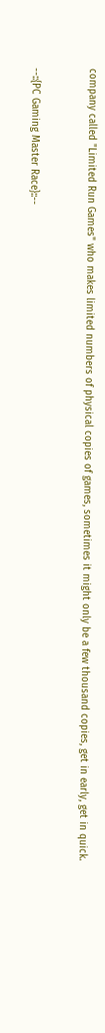company called "Limited Run Games" who makes limited numbers of physical copies of games, sometimes it might only be a few thousand copies, get in early, get in quick.


--::{PC Gaming Master Race}::--